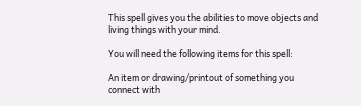This spell gives you the abilities to move objects and living things with your mind.

You will need the following items for this spell:

An item or drawing/printout of something you connect with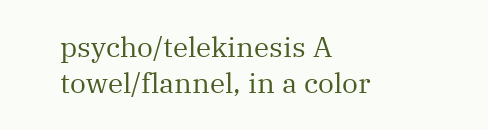psycho/telekinesis A towel/flannel, in a color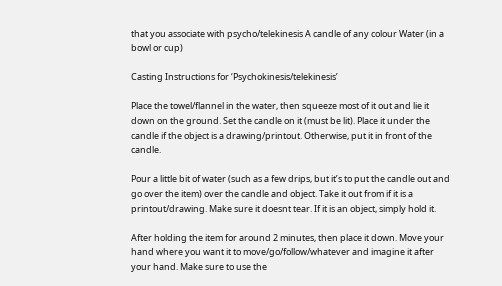that you associate with psycho/telekinesis A candle of any colour Water (in a bowl or cup)

Casting Instructions for ‘Psychokinesis/telekinesis’

Place the towel/flannel in the water, then squeeze most of it out and lie it down on the ground. Set the candle on it (must be lit). Place it under the candle if the object is a drawing/printout. Otherwise, put it in front of the candle.

Pour a little bit of water (such as a few drips, but it’s to put the candle out and go over the item) over the candle and object. Take it out from if it is a printout/drawing. Make sure it doesnt tear. If it is an object, simply hold it.

After holding the item for around 2 minutes, then place it down. Move your hand where you want it to move/go/follow/whatever and imagine it after your hand. Make sure to use the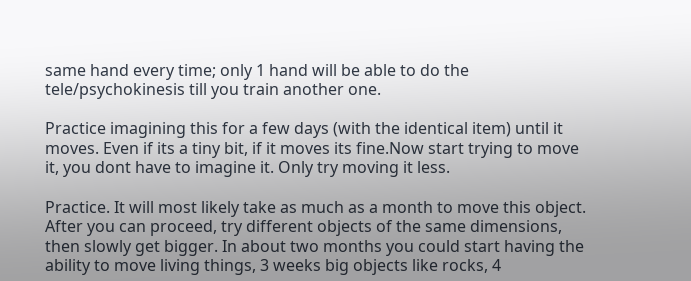same hand every time; only 1 hand will be able to do the tele/psychokinesis till you train another one.

Practice imagining this for a few days (with the identical item) until it moves. Even if its a tiny bit, if it moves its fine.Now start trying to move it, you dont have to imagine it. Only try moving it less.

Practice. It will most likely take as much as a month to move this object. After you can proceed, try different objects of the same dimensions, then slowly get bigger. In about two months you could start having the ability to move living things, 3 weeks big objects like rocks, 4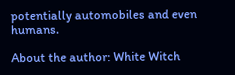potentially automobiles and even humans.

About the author: White Witch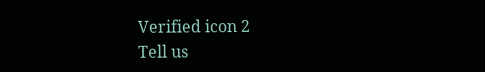Verified icon 2
Tell us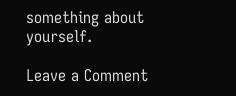something about yourself.

Leave a Comment